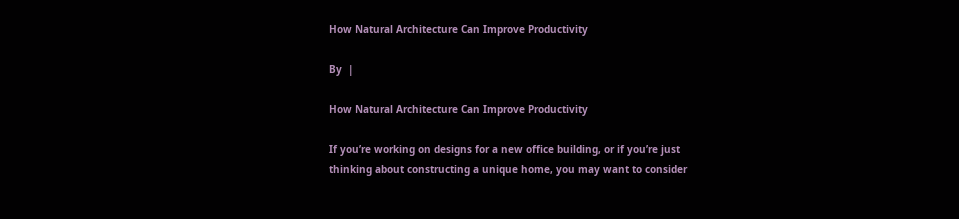How Natural Architecture Can Improve Productivity

By  |

How Natural Architecture Can Improve Productivity

If you’re working on designs for a new office building, or if you’re just thinking about constructing a unique home, you may want to consider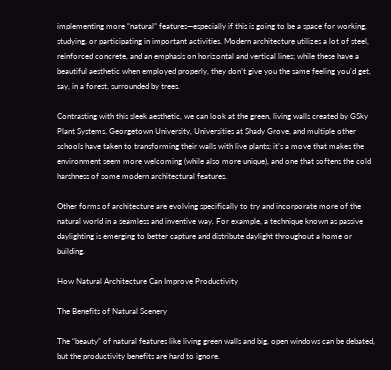implementing more “natural” features—especially if this is going to be a space for working, studying, or participating in important activities. Modern architecture utilizes a lot of steel, reinforced concrete, and an emphasis on horizontal and vertical lines; while these have a beautiful aesthetic when employed properly, they don’t give you the same feeling you’d get, say, in a forest, surrounded by trees.

Contrasting with this sleek aesthetic, we can look at the green, living walls created by GSky Plant Systems. Georgetown University, Universities at Shady Grove, and multiple other schools have taken to transforming their walls with live plants; it’s a move that makes the environment seem more welcoming (while also more unique), and one that softens the cold harshness of some modern architectural features.

Other forms of architecture are evolving specifically to try and incorporate more of the natural world in a seamless and inventive way. For example, a technique known as passive daylighting is emerging to better capture and distribute daylight throughout a home or building.

How Natural Architecture Can Improve Productivity

The Benefits of Natural Scenery

The “beauty” of natural features like living green walls and big, open windows can be debated, but the productivity benefits are hard to ignore.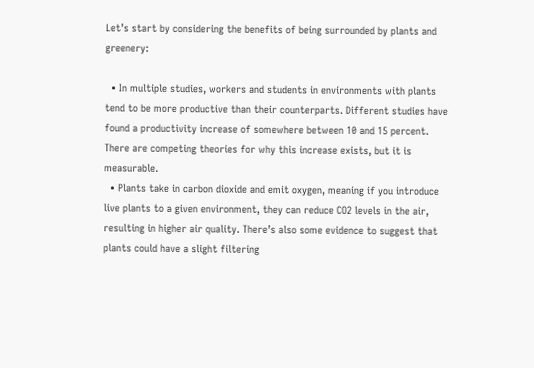Let’s start by considering the benefits of being surrounded by plants and greenery:

  • In multiple studies, workers and students in environments with plants tend to be more productive than their counterparts. Different studies have found a productivity increase of somewhere between 10 and 15 percent. There are competing theories for why this increase exists, but it is measurable.
  • Plants take in carbon dioxide and emit oxygen, meaning if you introduce live plants to a given environment, they can reduce CO2 levels in the air, resulting in higher air quality. There’s also some evidence to suggest that plants could have a slight filtering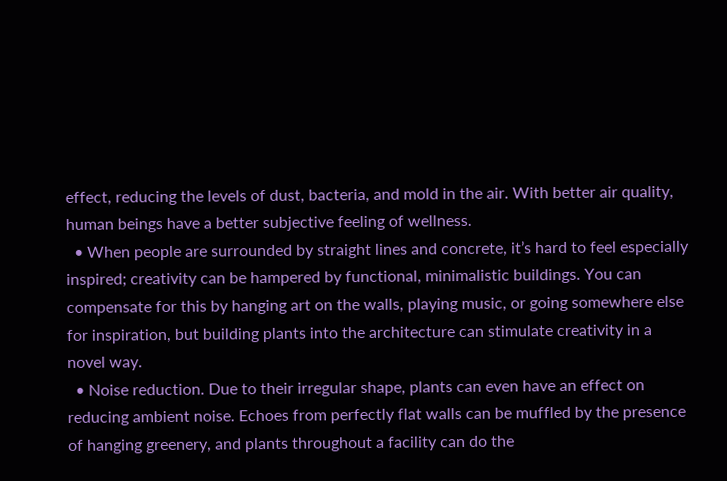effect, reducing the levels of dust, bacteria, and mold in the air. With better air quality, human beings have a better subjective feeling of wellness.
  • When people are surrounded by straight lines and concrete, it’s hard to feel especially inspired; creativity can be hampered by functional, minimalistic buildings. You can compensate for this by hanging art on the walls, playing music, or going somewhere else for inspiration, but building plants into the architecture can stimulate creativity in a novel way.
  • Noise reduction. Due to their irregular shape, plants can even have an effect on reducing ambient noise. Echoes from perfectly flat walls can be muffled by the presence of hanging greenery, and plants throughout a facility can do the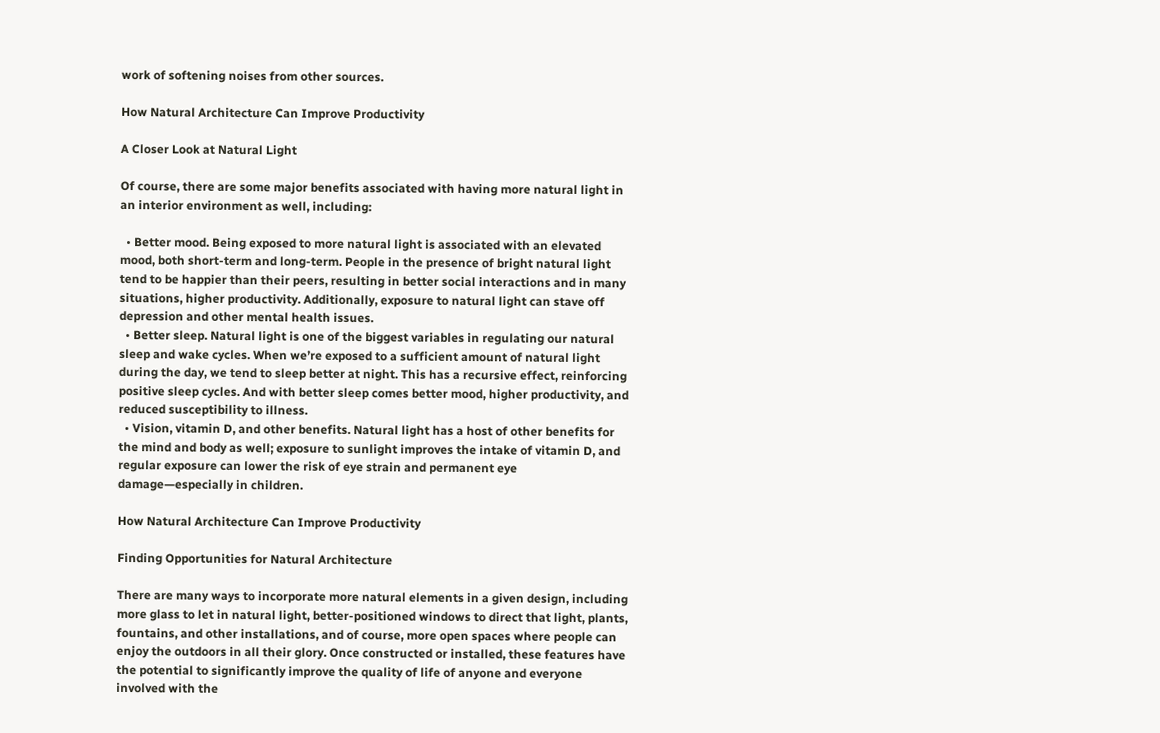work of softening noises from other sources.

How Natural Architecture Can Improve Productivity

A Closer Look at Natural Light

Of course, there are some major benefits associated with having more natural light in an interior environment as well, including:

  • Better mood. Being exposed to more natural light is associated with an elevated mood, both short-term and long-term. People in the presence of bright natural light tend to be happier than their peers, resulting in better social interactions and in many situations, higher productivity. Additionally, exposure to natural light can stave off depression and other mental health issues.
  • Better sleep. Natural light is one of the biggest variables in regulating our natural sleep and wake cycles. When we’re exposed to a sufficient amount of natural light during the day, we tend to sleep better at night. This has a recursive effect, reinforcing positive sleep cycles. And with better sleep comes better mood, higher productivity, and reduced susceptibility to illness.
  • Vision, vitamin D, and other benefits. Natural light has a host of other benefits for the mind and body as well; exposure to sunlight improves the intake of vitamin D, and regular exposure can lower the risk of eye strain and permanent eye damage—especially in children.

How Natural Architecture Can Improve Productivity

Finding Opportunities for Natural Architecture

There are many ways to incorporate more natural elements in a given design, including more glass to let in natural light, better-positioned windows to direct that light, plants, fountains, and other installations, and of course, more open spaces where people can enjoy the outdoors in all their glory. Once constructed or installed, these features have the potential to significantly improve the quality of life of anyone and everyone involved with the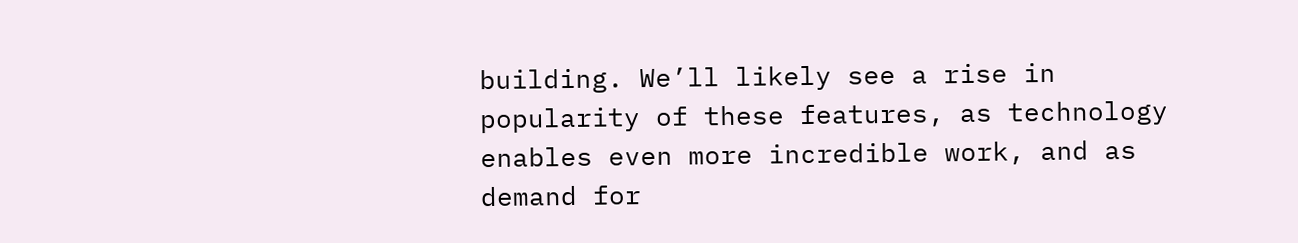building. We’ll likely see a rise in popularity of these features, as technology enables even more incredible work, and as demand for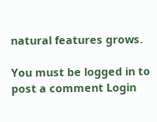natural features grows.

You must be logged in to post a comment Login